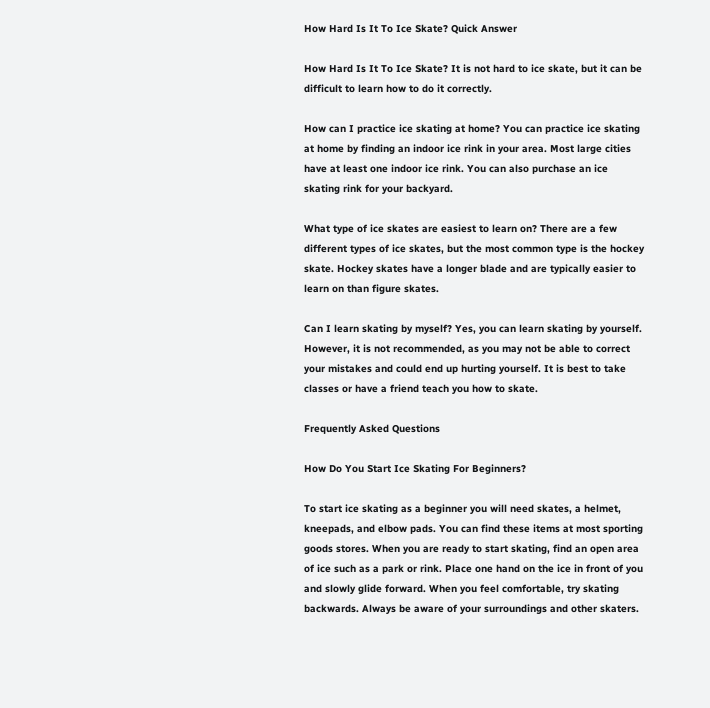How Hard Is It To Ice Skate? Quick Answer

How Hard Is It To Ice Skate? It is not hard to ice skate, but it can be difficult to learn how to do it correctly.

How can I practice ice skating at home? You can practice ice skating at home by finding an indoor ice rink in your area. Most large cities have at least one indoor ice rink. You can also purchase an ice skating rink for your backyard.

What type of ice skates are easiest to learn on? There are a few different types of ice skates, but the most common type is the hockey skate. Hockey skates have a longer blade and are typically easier to learn on than figure skates.

Can I learn skating by myself? Yes, you can learn skating by yourself. However, it is not recommended, as you may not be able to correct your mistakes and could end up hurting yourself. It is best to take classes or have a friend teach you how to skate.

Frequently Asked Questions

How Do You Start Ice Skating For Beginners?

To start ice skating as a beginner you will need skates, a helmet, kneepads, and elbow pads. You can find these items at most sporting goods stores. When you are ready to start skating, find an open area of ice such as a park or rink. Place one hand on the ice in front of you and slowly glide forward. When you feel comfortable, try skating backwards. Always be aware of your surroundings and other skaters.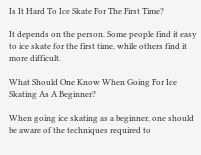Is It Hard To Ice Skate For The First Time?

It depends on the person. Some people find it easy to ice skate for the first time, while others find it more difficult.

What Should One Know When Going For Ice Skating As A Beginner?

When going ice skating as a beginner, one should be aware of the techniques required to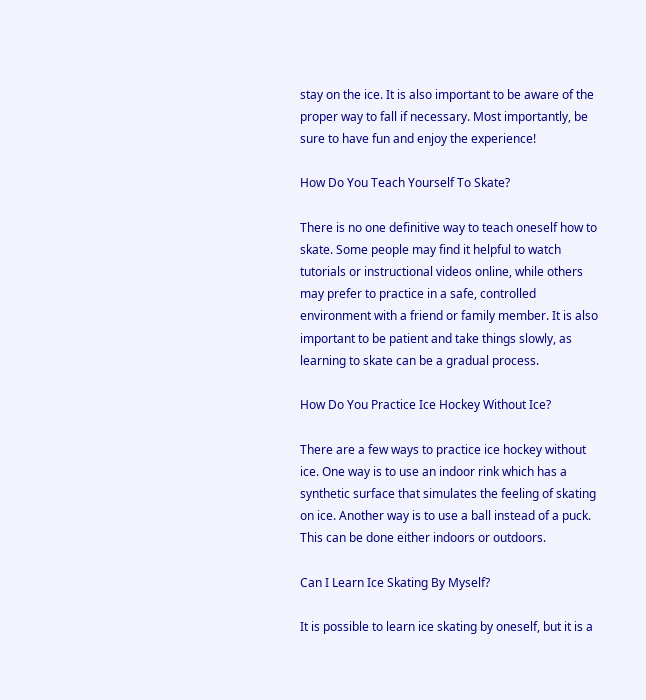stay on the ice. It is also important to be aware of the proper way to fall if necessary. Most importantly, be sure to have fun and enjoy the experience!

How Do You Teach Yourself To Skate?

There is no one definitive way to teach oneself how to skate. Some people may find it helpful to watch tutorials or instructional videos online, while others may prefer to practice in a safe, controlled environment with a friend or family member. It is also important to be patient and take things slowly, as learning to skate can be a gradual process.

How Do You Practice Ice Hockey Without Ice?

There are a few ways to practice ice hockey without ice. One way is to use an indoor rink which has a synthetic surface that simulates the feeling of skating on ice. Another way is to use a ball instead of a puck. This can be done either indoors or outdoors.

Can I Learn Ice Skating By Myself?

It is possible to learn ice skating by oneself, but it is a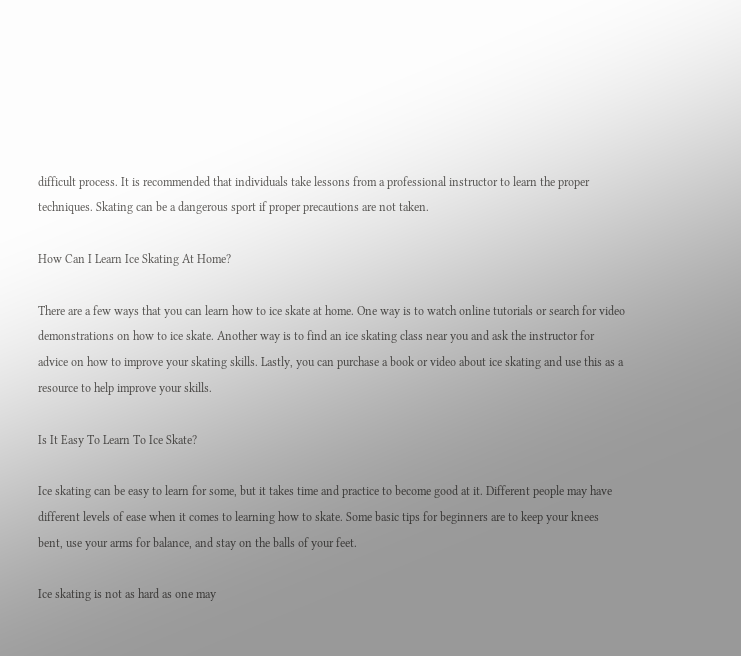difficult process. It is recommended that individuals take lessons from a professional instructor to learn the proper techniques. Skating can be a dangerous sport if proper precautions are not taken.

How Can I Learn Ice Skating At Home?

There are a few ways that you can learn how to ice skate at home. One way is to watch online tutorials or search for video demonstrations on how to ice skate. Another way is to find an ice skating class near you and ask the instructor for advice on how to improve your skating skills. Lastly, you can purchase a book or video about ice skating and use this as a resource to help improve your skills.

Is It Easy To Learn To Ice Skate?

Ice skating can be easy to learn for some, but it takes time and practice to become good at it. Different people may have different levels of ease when it comes to learning how to skate. Some basic tips for beginners are to keep your knees bent, use your arms for balance, and stay on the balls of your feet.

Ice skating is not as hard as one may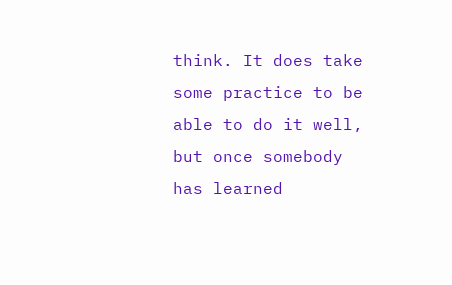think. It does take some practice to be able to do it well, but once somebody has learned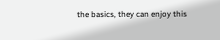the basics, they can enjoy this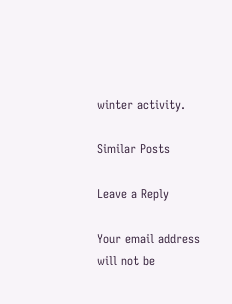winter activity.

Similar Posts

Leave a Reply

Your email address will not be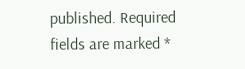published. Required fields are marked *